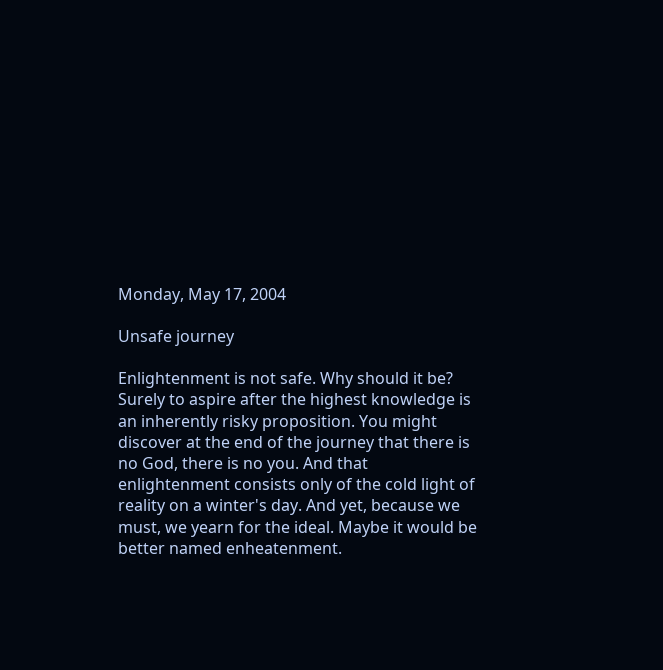Monday, May 17, 2004

Unsafe journey

Enlightenment is not safe. Why should it be? Surely to aspire after the highest knowledge is an inherently risky proposition. You might discover at the end of the journey that there is no God, there is no you. And that enlightenment consists only of the cold light of reality on a winter's day. And yet, because we must, we yearn for the ideal. Maybe it would be better named enheatenment.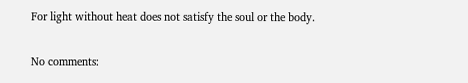For light without heat does not satisfy the soul or the body.

No comments: